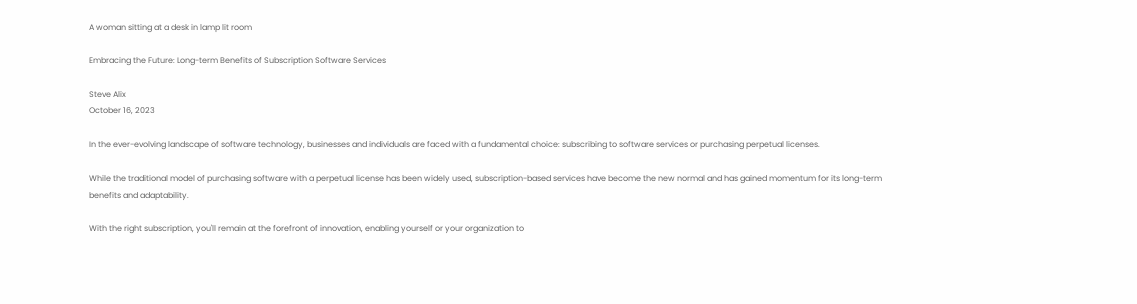A woman sitting at a desk in lamp lit room

Embracing the Future: Long-term Benefits of Subscription Software Services

Steve Alix
October 16, 2023

In the ever-evolving landscape of software technology, businesses and individuals are faced with a fundamental choice: subscribing to software services or purchasing perpetual licenses.

While the traditional model of purchasing software with a perpetual license has been widely used, subscription-based services have become the new normal and has gained momentum for its long-term benefits and adaptability.

With the right subscription, you'll remain at the forefront of innovation, enabling yourself or your organization to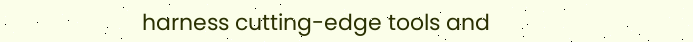harness cutting-edge tools and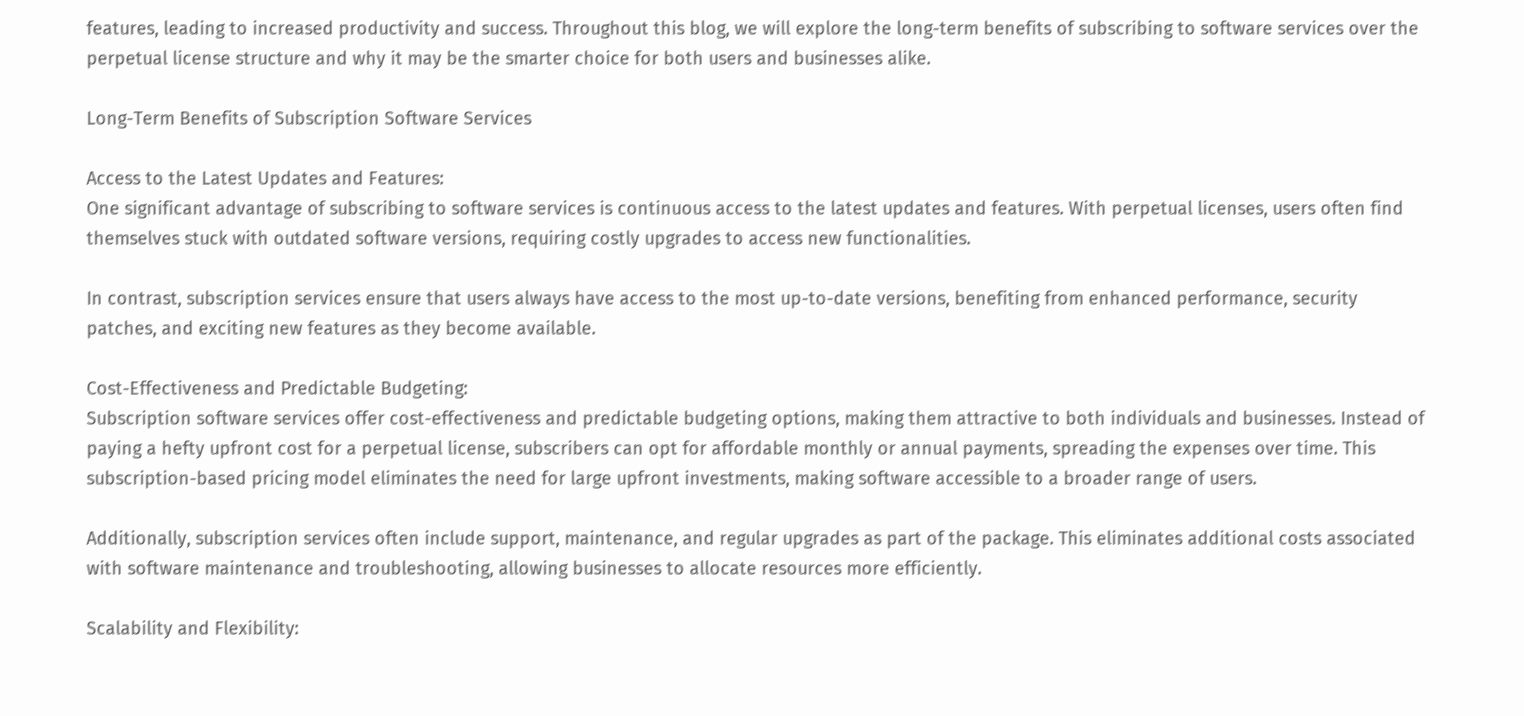features, leading to increased productivity and success. Throughout this blog, we will explore the long-term benefits of subscribing to software services over the perpetual license structure and why it may be the smarter choice for both users and businesses alike.

Long-Term Benefits of Subscription Software Services

Access to the Latest Updates and Features:
One significant advantage of subscribing to software services is continuous access to the latest updates and features. With perpetual licenses, users often find themselves stuck with outdated software versions, requiring costly upgrades to access new functionalities.

In contrast, subscription services ensure that users always have access to the most up-to-date versions, benefiting from enhanced performance, security patches, and exciting new features as they become available.

Cost-Effectiveness and Predictable Budgeting:
Subscription software services offer cost-effectiveness and predictable budgeting options, making them attractive to both individuals and businesses. Instead of paying a hefty upfront cost for a perpetual license, subscribers can opt for affordable monthly or annual payments, spreading the expenses over time. This subscription-based pricing model eliminates the need for large upfront investments, making software accessible to a broader range of users.

Additionally, subscription services often include support, maintenance, and regular upgrades as part of the package. This eliminates additional costs associated with software maintenance and troubleshooting, allowing businesses to allocate resources more efficiently.

Scalability and Flexibility: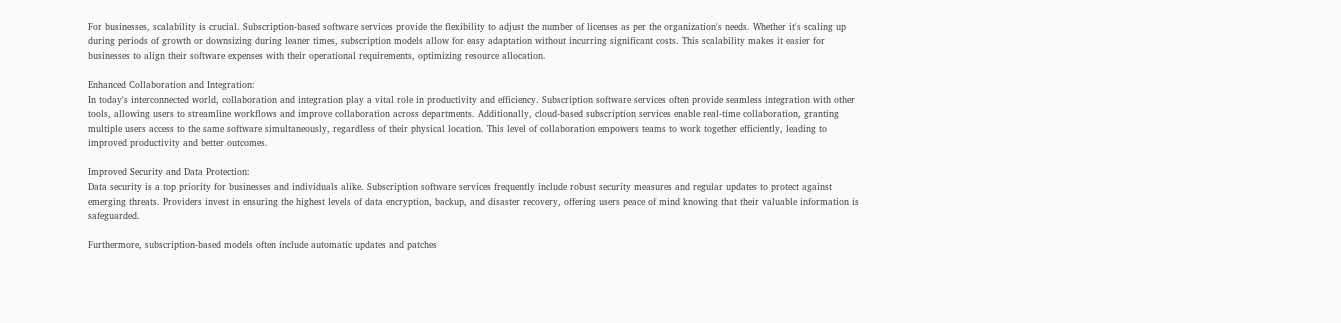For businesses, scalability is crucial. Subscription-based software services provide the flexibility to adjust the number of licenses as per the organization's needs. Whether it's scaling up during periods of growth or downsizing during leaner times, subscription models allow for easy adaptation without incurring significant costs. This scalability makes it easier for businesses to align their software expenses with their operational requirements, optimizing resource allocation.

Enhanced Collaboration and Integration:
In today's interconnected world, collaboration and integration play a vital role in productivity and efficiency. Subscription software services often provide seamless integration with other tools, allowing users to streamline workflows and improve collaboration across departments. Additionally, cloud-based subscription services enable real-time collaboration, granting multiple users access to the same software simultaneously, regardless of their physical location. This level of collaboration empowers teams to work together efficiently, leading to improved productivity and better outcomes.

Improved Security and Data Protection:
Data security is a top priority for businesses and individuals alike. Subscription software services frequently include robust security measures and regular updates to protect against emerging threats. Providers invest in ensuring the highest levels of data encryption, backup, and disaster recovery, offering users peace of mind knowing that their valuable information is safeguarded.

Furthermore, subscription-based models often include automatic updates and patches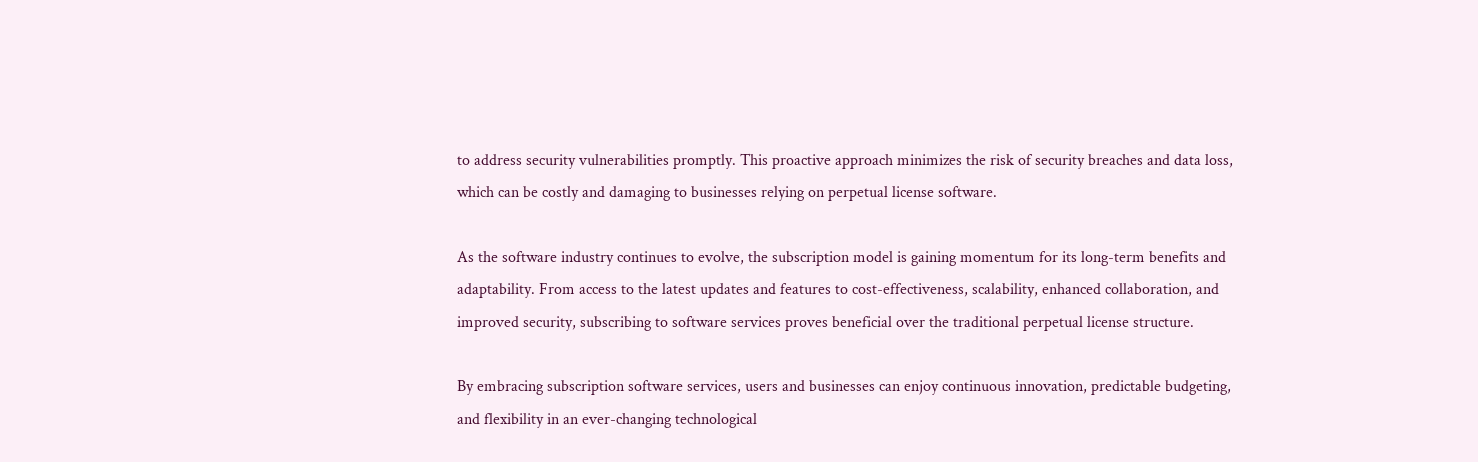to address security vulnerabilities promptly. This proactive approach minimizes the risk of security breaches and data loss, which can be costly and damaging to businesses relying on perpetual license software.

As the software industry continues to evolve, the subscription model is gaining momentum for its long-term benefits and adaptability. From access to the latest updates and features to cost-effectiveness, scalability, enhanced collaboration, and improved security, subscribing to software services proves beneficial over the traditional perpetual license structure.

By embracing subscription software services, users and businesses can enjoy continuous innovation, predictable budgeting, and flexibility in an ever-changing technological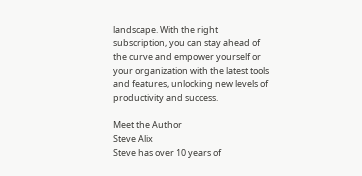landscape. With the right subscription, you can stay ahead of the curve and empower yourself or your organization with the latest tools and features, unlocking new levels of productivity and success.

Meet the Author
Steve Alix
Steve has over 10 years of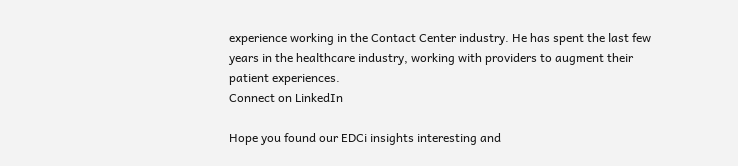experience working in the Contact Center industry. He has spent the last few years in the healthcare industry, working with providers to augment their patient experiences.
Connect on LinkedIn

Hope you found our EDCi insights interesting and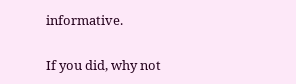informative.

If you did, why not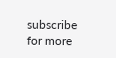subscribe for more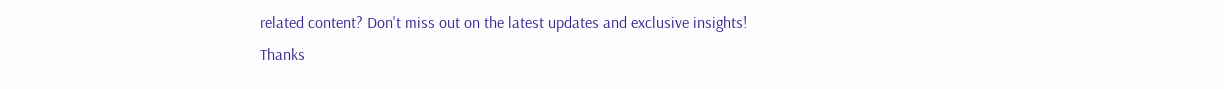related content? Don't miss out on the latest updates and exclusive insights!
Thanks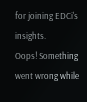for joining EDCi's insights.
Oops! Something went wrong while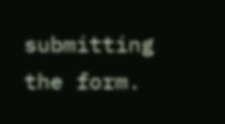submitting the form.